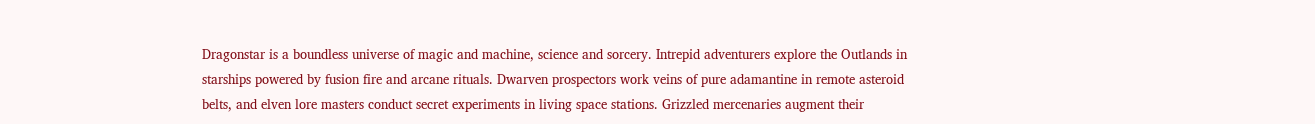Dragonstar is a boundless universe of magic and machine, science and sorcery. Intrepid adventurers explore the Outlands in starships powered by fusion fire and arcane rituals. Dwarven prospectors work veins of pure adamantine in remote asteroid belts, and elven lore masters conduct secret experiments in living space stations. Grizzled mercenaries augment their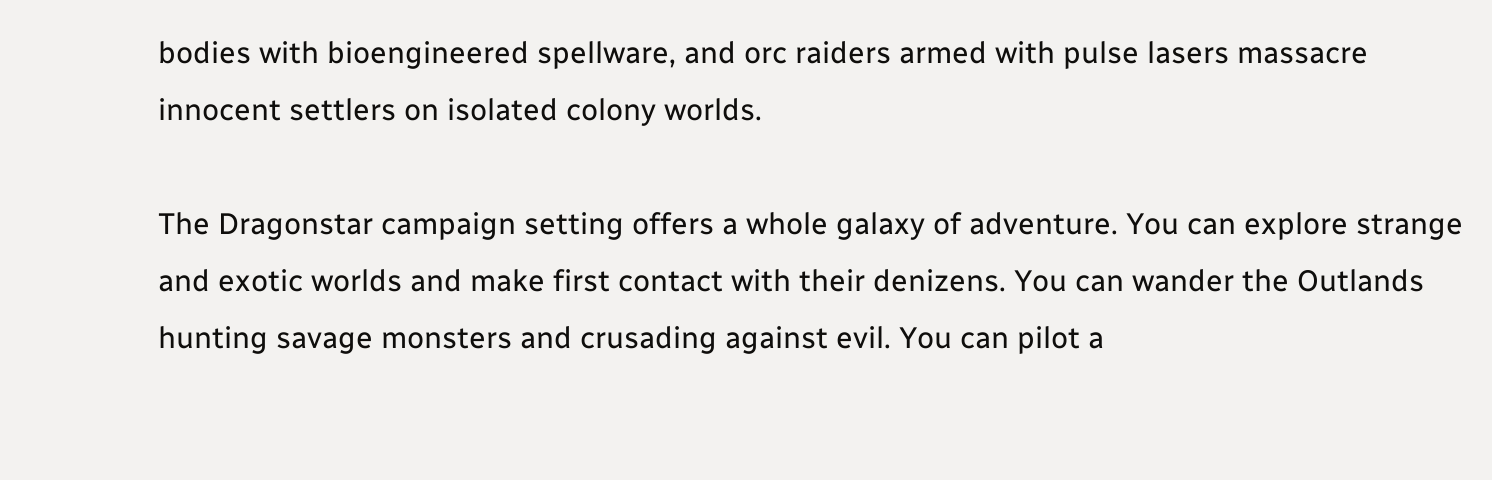bodies with bioengineered spellware, and orc raiders armed with pulse lasers massacre innocent settlers on isolated colony worlds.

The Dragonstar campaign setting offers a whole galaxy of adventure. You can explore strange and exotic worlds and make first contact with their denizens. You can wander the Outlands hunting savage monsters and crusading against evil. You can pilot a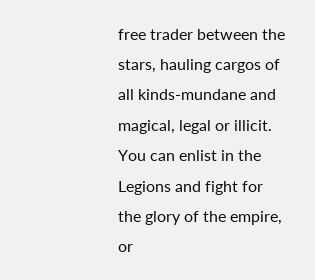free trader between the stars, hauling cargos of all kinds-mundane and magical, legal or illicit. You can enlist in the Legions and fight for the glory of the empire, or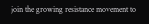join the growing resistance movement to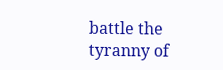battle the tyranny of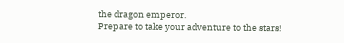the dragon emperor.
Prepare to take your adventure to the stars!